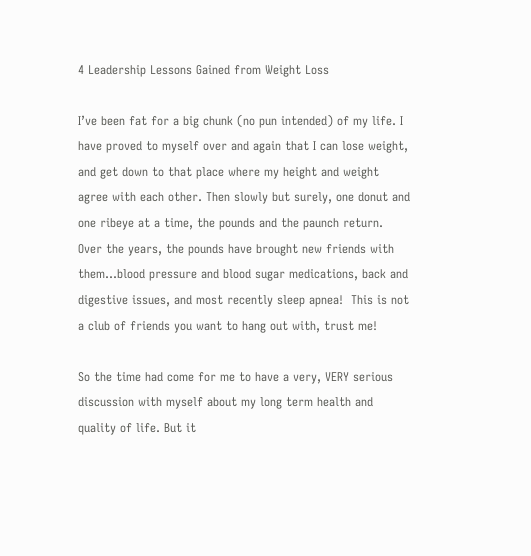4 Leadership Lessons Gained from Weight Loss

I’ve been fat for a big chunk (no pun intended) of my life. I have proved to myself over and again that I can lose weight, and get down to that place where my height and weight agree with each other. Then slowly but surely, one donut and one ribeye at a time, the pounds and the paunch return. Over the years, the pounds have brought new friends with them...blood pressure and blood sugar medications, back and digestive issues, and most recently sleep apnea!  This is not a club of friends you want to hang out with, trust me!

So the time had come for me to have a very, VERY serious discussion with myself about my long term health and quality of life. But it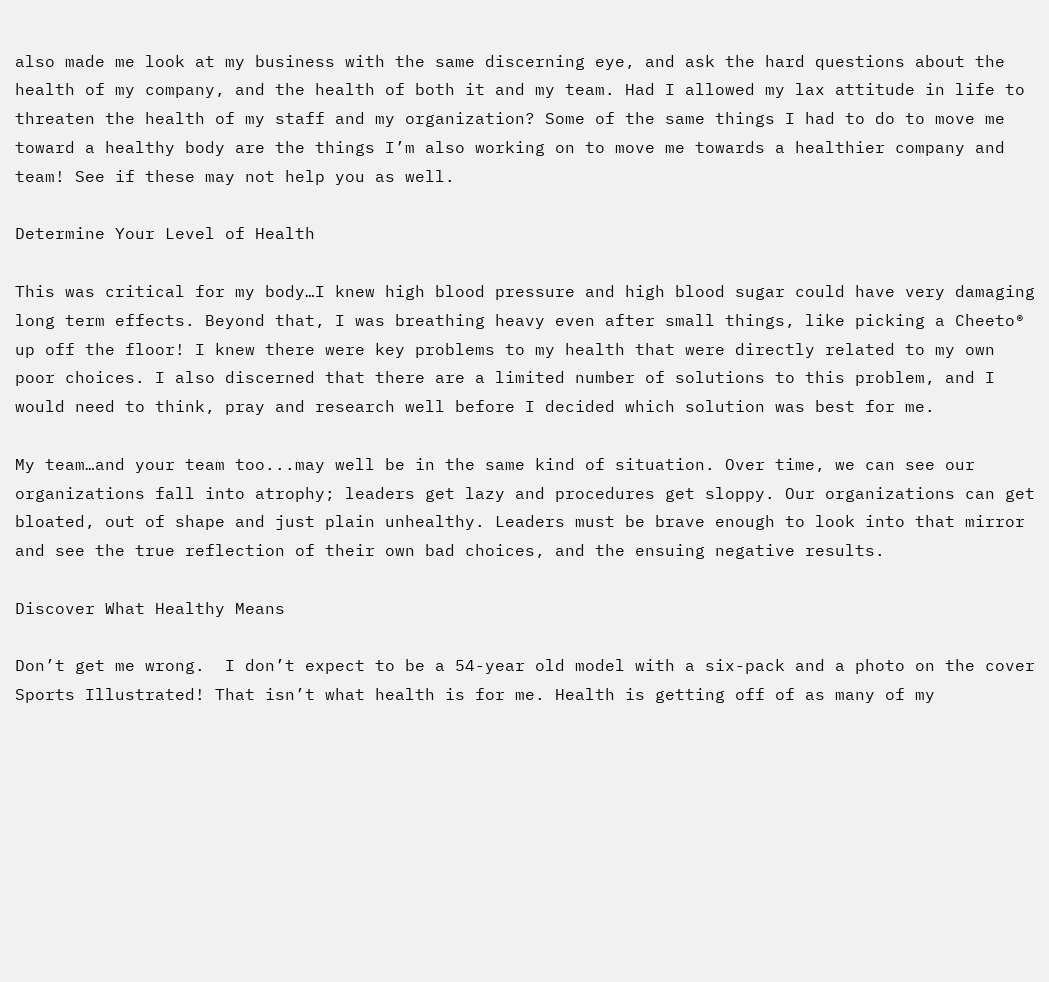also made me look at my business with the same discerning eye, and ask the hard questions about the health of my company, and the health of both it and my team. Had I allowed my lax attitude in life to threaten the health of my staff and my organization? Some of the same things I had to do to move me toward a healthy body are the things I’m also working on to move me towards a healthier company and team! See if these may not help you as well.

Determine Your Level of Health

This was critical for my body…I knew high blood pressure and high blood sugar could have very damaging long term effects. Beyond that, I was breathing heavy even after small things, like picking a Cheeto® up off the floor! I knew there were key problems to my health that were directly related to my own poor choices. I also discerned that there are a limited number of solutions to this problem, and I would need to think, pray and research well before I decided which solution was best for me.

My team…and your team too...may well be in the same kind of situation. Over time, we can see our organizations fall into atrophy; leaders get lazy and procedures get sloppy. Our organizations can get bloated, out of shape and just plain unhealthy. Leaders must be brave enough to look into that mirror and see the true reflection of their own bad choices, and the ensuing negative results.

Discover What Healthy Means

Don’t get me wrong.  I don’t expect to be a 54-year old model with a six-pack and a photo on the cover Sports Illustrated! That isn’t what health is for me. Health is getting off of as many of my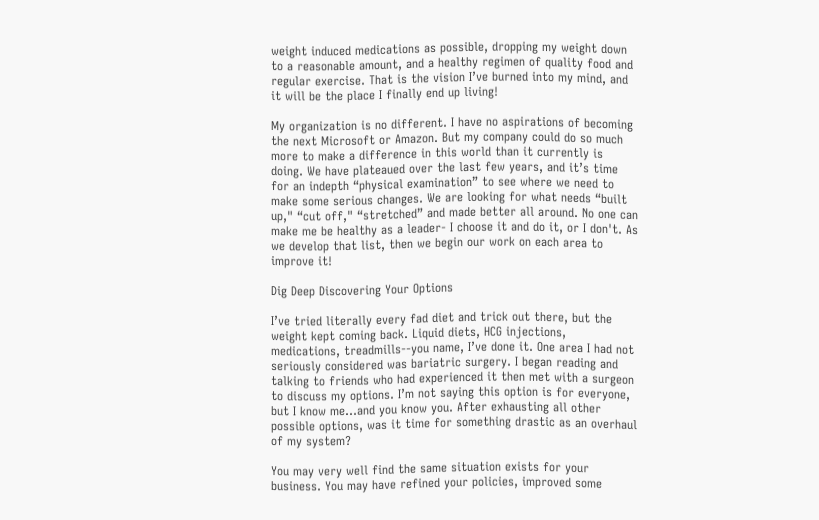weight induced medications as possible, dropping my weight down to a reasonable amount, and a healthy regimen of quality food and regular exercise. That is the vision I’ve burned into my mind, and it will be the place I finally end up living!

My organization is no different. I have no aspirations of becoming the next Microsoft or Amazon. But my company could do so much more to make a difference in this world than it currently is doing. We have plateaued over the last few years, and it’s time for an indepth “physical examination” to see where we need to make some serious changes. We are looking for what needs “built up," “cut off," “stretched” and made better all around. No one can make me be healthy as a leader- I choose it and do it, or I don't. As we develop that list, then we begin our work on each area to improve it!

Dig Deep Discovering Your Options

I’ve tried literally every fad diet and trick out there, but the weight kept coming back. Liquid diets, HCG injections, medications, treadmills--you name, I’ve done it. One area I had not seriously considered was bariatric surgery. I began reading and talking to friends who had experienced it then met with a surgeon to discuss my options. I’m not saying this option is for everyone, but I know me…and you know you. After exhausting all other possible options, was it time for something drastic as an overhaul of my system?

You may very well find the same situation exists for your business. You may have refined your policies, improved some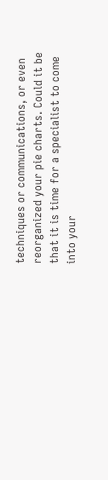techniques or communications, or even reorganized your pie charts. Could it be that it is time for a specialist to come into your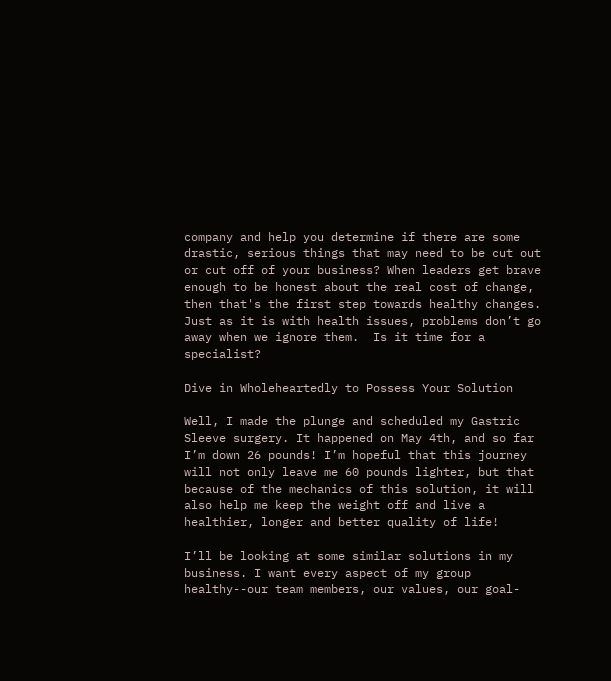company and help you determine if there are some drastic, serious things that may need to be cut out or cut off of your business? When leaders get brave enough to be honest about the real cost of change, then that's the first step towards healthy changes. Just as it is with health issues, problems don’t go away when we ignore them.  Is it time for a specialist?

Dive in Wholeheartedly to Possess Your Solution

Well, I made the plunge and scheduled my Gastric Sleeve surgery. It happened on May 4th, and so far I’m down 26 pounds! I’m hopeful that this journey will not only leave me 60 pounds lighter, but that because of the mechanics of this solution, it will also help me keep the weight off and live a healthier, longer and better quality of life!

I’ll be looking at some similar solutions in my business. I want every aspect of my group healthy--our team members, our values, our goal-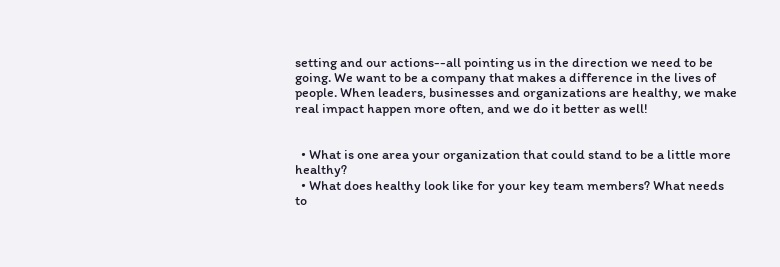setting and our actions--all pointing us in the direction we need to be going. We want to be a company that makes a difference in the lives of people. When leaders, businesses and organizations are healthy, we make real impact happen more often, and we do it better as well!


  • What is one area your organization that could stand to be a little more healthy?
  • What does healthy look like for your key team members? What needs to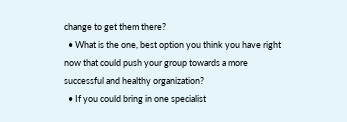change to get them there?
  • What is the one, best option you think you have right now that could push your group towards a more successful and healthy organization?
  • If you could bring in one specialist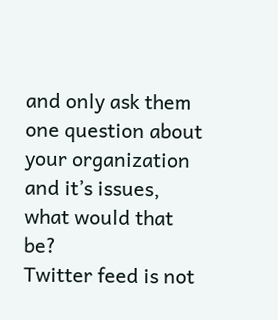and only ask them one question about your organization and it’s issues, what would that be?
Twitter feed is not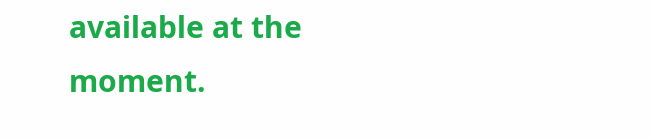available at the moment.